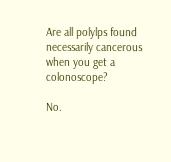Are all polylps found necessarily cancerous when you get a colonoscope?

No.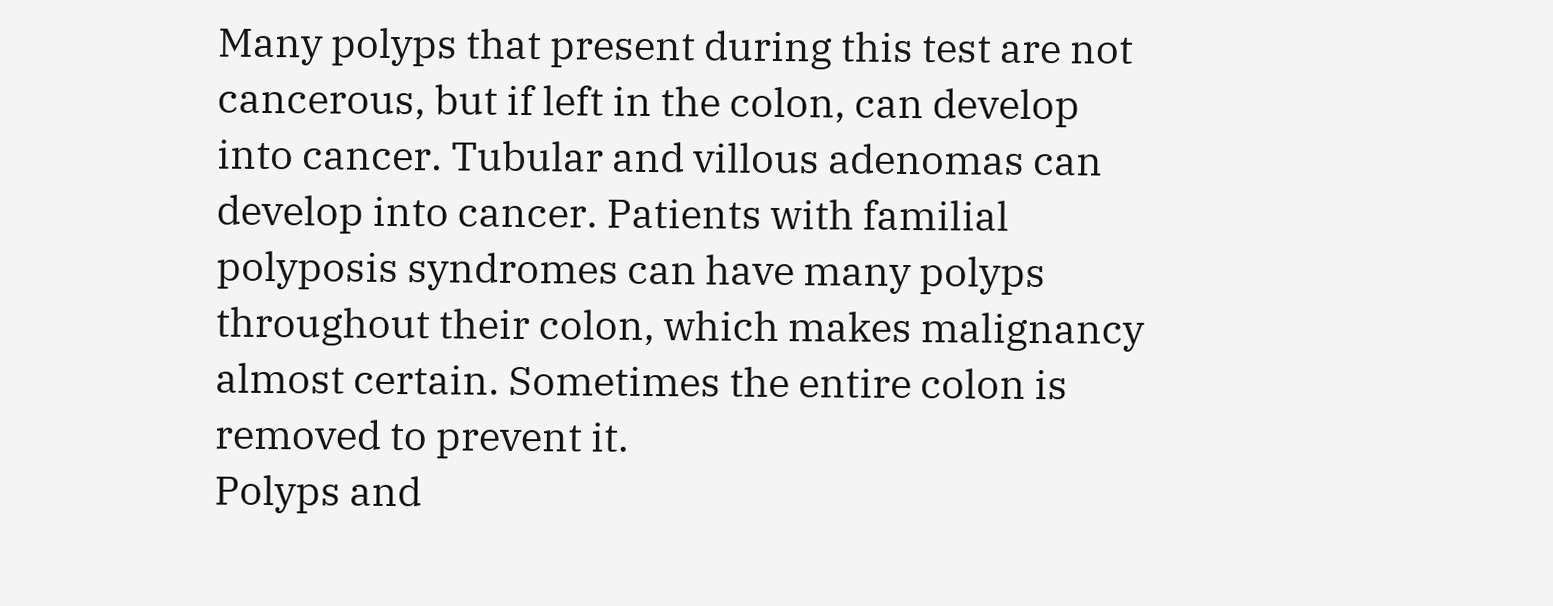Many polyps that present during this test are not cancerous, but if left in the colon, can develop into cancer. Tubular and villous adenomas can develop into cancer. Patients with familial polyposis syndromes can have many polyps throughout their colon, which makes malignancy almost certain. Sometimes the entire colon is removed to prevent it.
Polyps and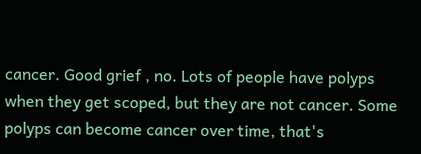cancer. Good grief , no. Lots of people have polyps when they get scoped, but they are not cancer. Some polyps can become cancer over time, that's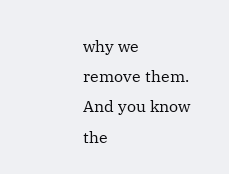why we remove them. And you know the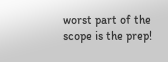worst part of the scope is the prep!